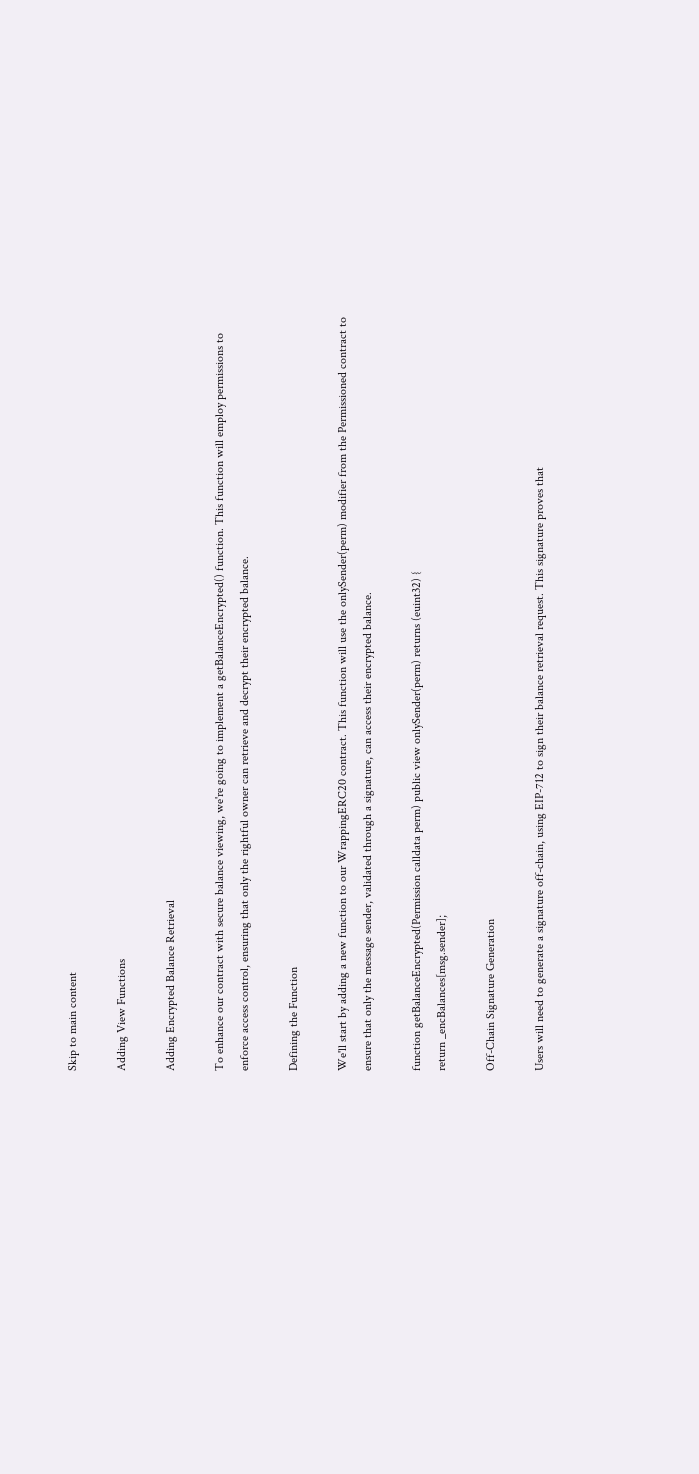Skip to main content

Adding View Functions

Adding Encrypted Balance Retrieval

To enhance our contract with secure balance viewing, we're going to implement a getBalanceEncrypted() function. This function will employ permissions to enforce access control, ensuring that only the rightful owner can retrieve and decrypt their encrypted balance.

Defining the Function

We'll start by adding a new function to our WrappingERC20 contract. This function will use the onlySender(perm) modifier from the Permissioned contract to ensure that only the message sender, validated through a signature, can access their encrypted balance.

function getBalanceEncrypted(Permission calldata perm) public view onlySender(perm) returns (euint32) {
return _encBalances[msg.sender];

Off-Chain Signature Generation

Users will need to generate a signature off-chain, using EIP-712 to sign their balance retrieval request. This signature proves that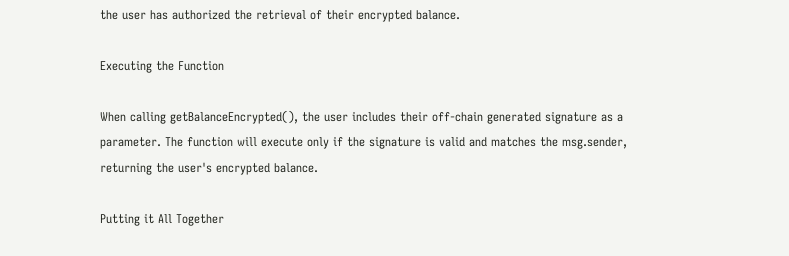the user has authorized the retrieval of their encrypted balance.

Executing the Function

When calling getBalanceEncrypted(), the user includes their off-chain generated signature as a parameter. The function will execute only if the signature is valid and matches the msg.sender, returning the user's encrypted balance.

Putting it All Together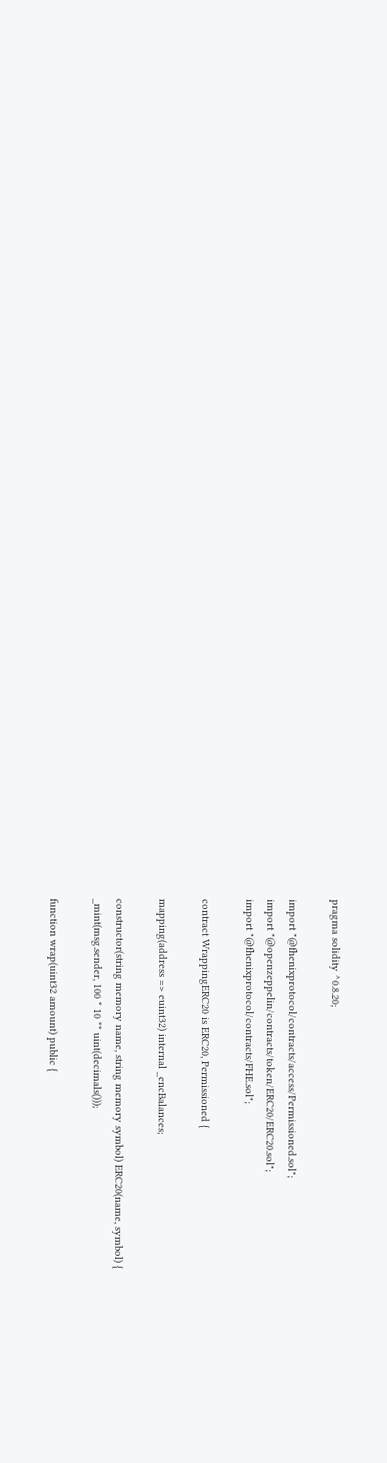pragma solidity ^0.8.20;

import "@fhenixprotocol/contracts/access/Permissioned.sol";
import "@openzeppelin/contracts/token/ERC20/ERC20.sol";
import "@fhenixprotocol/contracts/FHE.sol";

contract WrappingERC20 is ERC20, Permissioned {

mapping(address => euint32) internal _encBalances;

constructor(string memory name, string memory symbol) ERC20(name, symbol) {
_mint(msg.sender, 100 * 10 ** uint(decimals()));

function wrap(uint32 amount) public {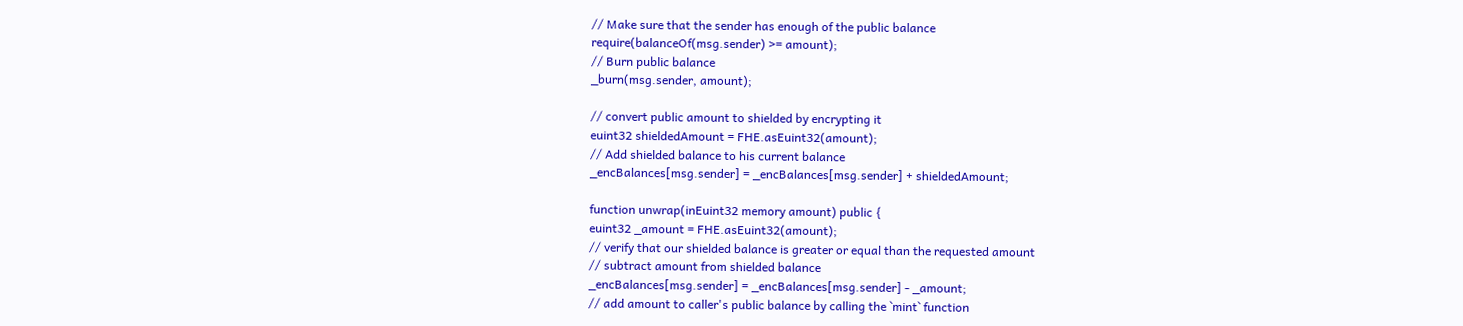// Make sure that the sender has enough of the public balance
require(balanceOf(msg.sender) >= amount);
// Burn public balance
_burn(msg.sender, amount);

// convert public amount to shielded by encrypting it
euint32 shieldedAmount = FHE.asEuint32(amount);
// Add shielded balance to his current balance
_encBalances[msg.sender] = _encBalances[msg.sender] + shieldedAmount;

function unwrap(inEuint32 memory amount) public {
euint32 _amount = FHE.asEuint32(amount);
// verify that our shielded balance is greater or equal than the requested amount
// subtract amount from shielded balance
_encBalances[msg.sender] = _encBalances[msg.sender] - _amount;
// add amount to caller's public balance by calling the `mint` function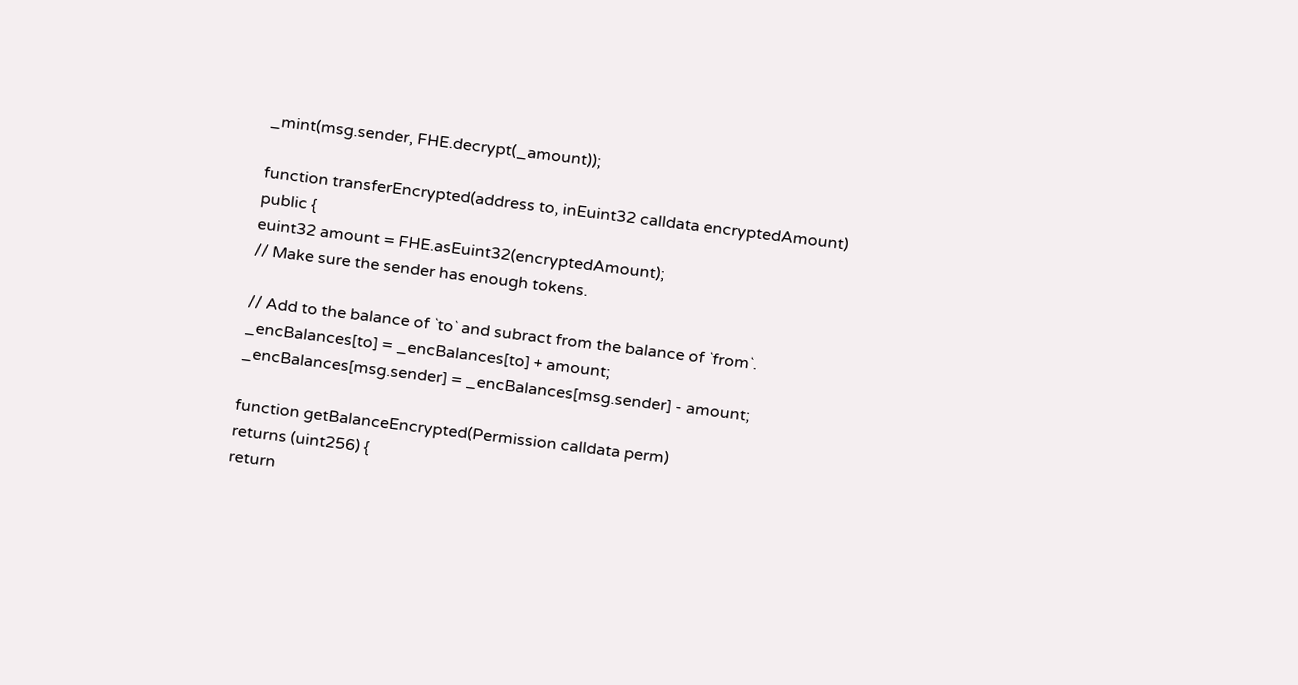_mint(msg.sender, FHE.decrypt(_amount));

function transferEncrypted(address to, inEuint32 calldata encryptedAmount) public {
euint32 amount = FHE.asEuint32(encryptedAmount);
// Make sure the sender has enough tokens.

// Add to the balance of `to` and subract from the balance of `from`.
_encBalances[to] = _encBalances[to] + amount;
_encBalances[msg.sender] = _encBalances[msg.sender] - amount;

function getBalanceEncrypted(Permission calldata perm)
returns (uint256) {
return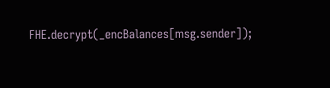FHE.decrypt(_encBalances[msg.sender]);